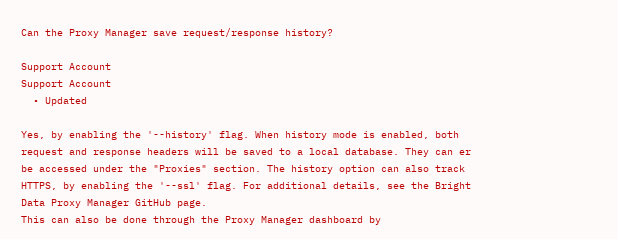Can the Proxy Manager save request/response history?

Support Account
Support Account
  • Updated

Yes, by enabling the '--history' flag. When history mode is enabled, both request and response headers will be saved to a local database. They can er be accessed under the "Proxies" section. The history option can also track HTTPS, by enabling the '--ssl' flag. For additional details, see the Bright Data Proxy Manager GitHub page.
This can also be done through the Proxy Manager dashboard by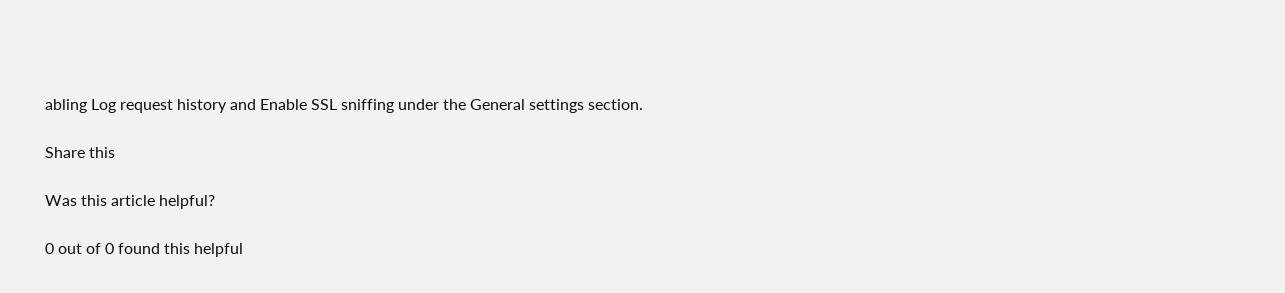abling Log request history and Enable SSL sniffing under the General settings section.

Share this

Was this article helpful?

0 out of 0 found this helpful